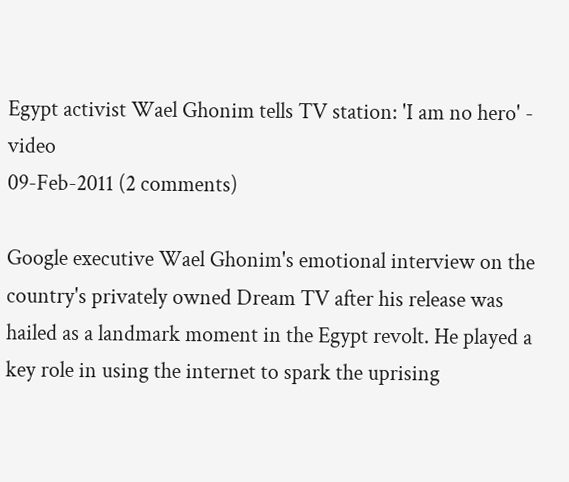Egypt activist Wael Ghonim tells TV station: 'I am no hero' - video
09-Feb-2011 (2 comments)

Google executive Wael Ghonim's emotional interview on the country's privately owned Dream TV after his release was hailed as a landmark moment in the Egypt revolt. He played a key role in using the internet to spark the uprising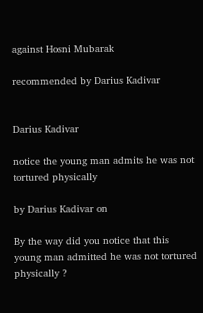against Hosni Mubarak

recommended by Darius Kadivar


Darius Kadivar

notice the young man admits he was not tortured physically

by Darius Kadivar on

By the way did you notice that this young man admitted he was not tortured physically ?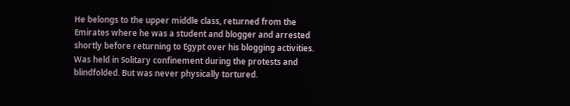He belongs to the upper middle class, returned from the Emirates where he was a student and blogger and arrested shortly before returning to Egypt over his blogging activities. Was held in Solitary confinement during the protests and blindfolded. But was never physically tortured.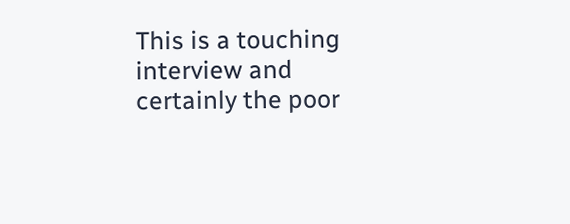This is a touching interview and certainly the poor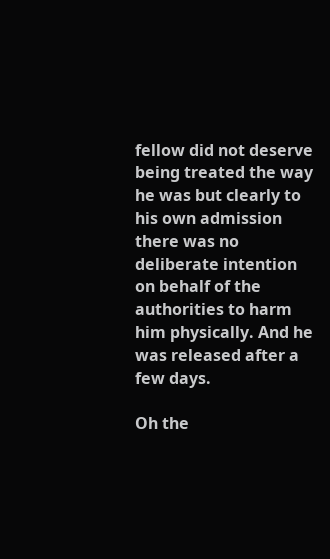fellow did not deserve being treated the way he was but clearly to his own admission there was no deliberate intention on behalf of the authorities to harm him physically. And he was released after a few days.

Oh the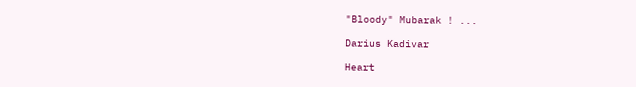"Bloody" Mubarak ! ...

Darius Kadivar

Heart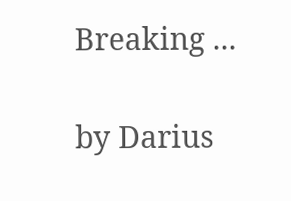Breaking ...

by Darius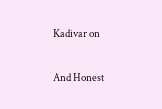Kadivar on

And Honest